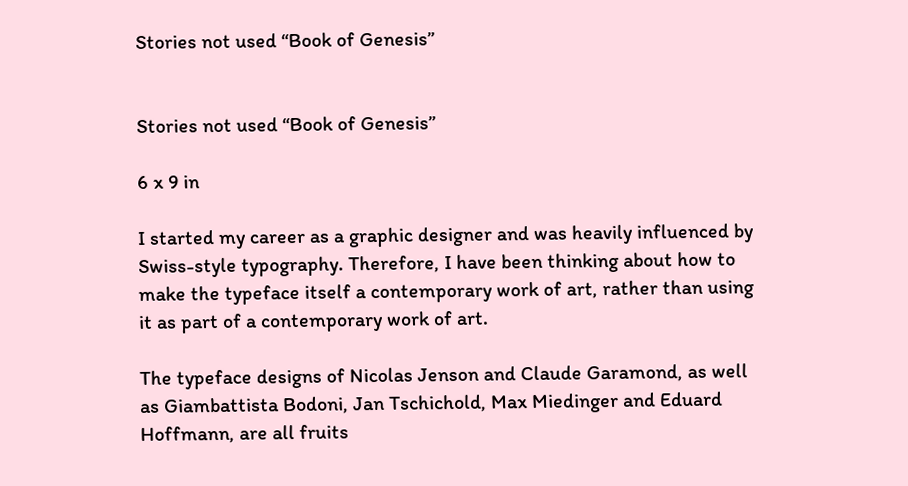Stories not used “Book of Genesis”


Stories not used “Book of Genesis”

6 x 9 in

I started my career as a graphic designer and was heavily influenced by Swiss-style typography. Therefore, I have been thinking about how to make the typeface itself a contemporary work of art, rather than using it as part of a contemporary work of art.

The typeface designs of Nicolas Jenson and Claude Garamond, as well as Giambattista Bodoni, Jan Tschichold, Max Miedinger and Eduard Hoffmann, are all fruits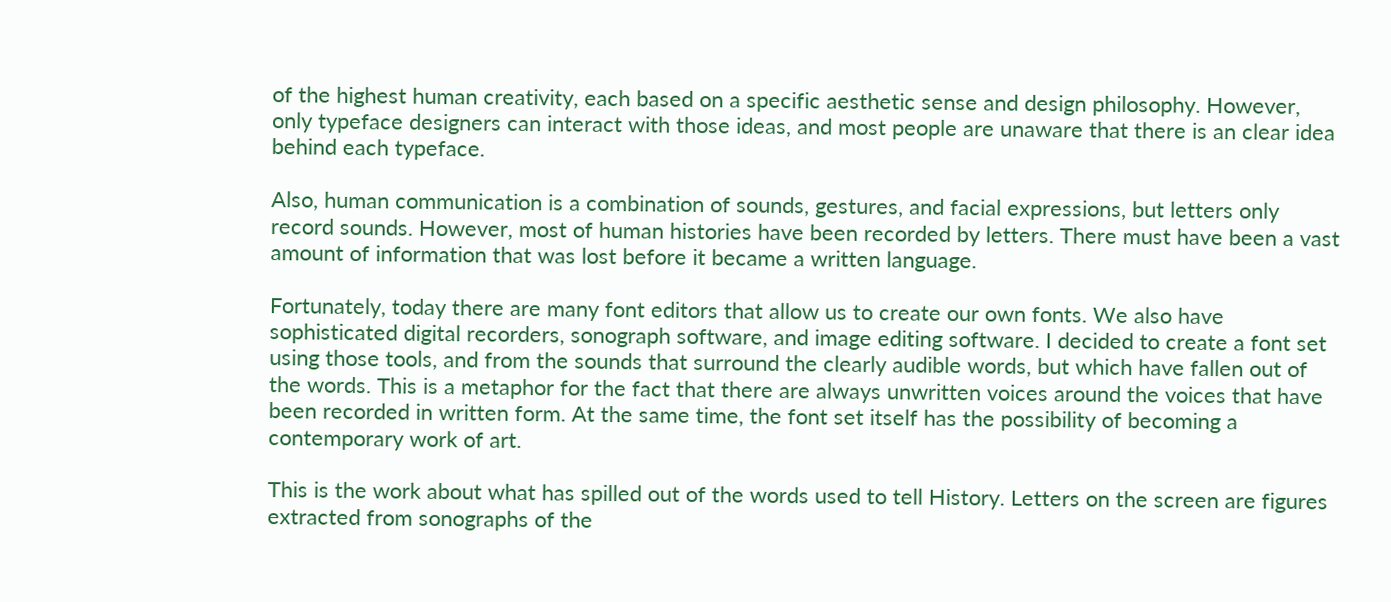of the highest human creativity, each based on a specific aesthetic sense and design philosophy. However, only typeface designers can interact with those ideas, and most people are unaware that there is an clear idea behind each typeface.

Also, human communication is a combination of sounds, gestures, and facial expressions, but letters only record sounds. However, most of human histories have been recorded by letters. There must have been a vast amount of information that was lost before it became a written language.

Fortunately, today there are many font editors that allow us to create our own fonts. We also have sophisticated digital recorders, sonograph software, and image editing software. I decided to create a font set using those tools, and from the sounds that surround the clearly audible words, but which have fallen out of the words. This is a metaphor for the fact that there are always unwritten voices around the voices that have been recorded in written form. At the same time, the font set itself has the possibility of becoming a contemporary work of art.

This is the work about what has spilled out of the words used to tell History. Letters on the screen are figures extracted from sonographs of the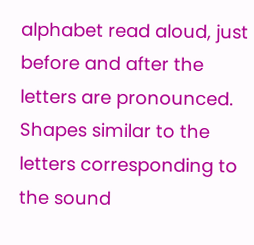alphabet read aloud, just before and after the letters are pronounced. Shapes similar to the letters corresponding to the sound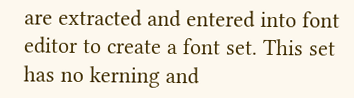are extracted and entered into font editor to create a font set. This set has no kerning and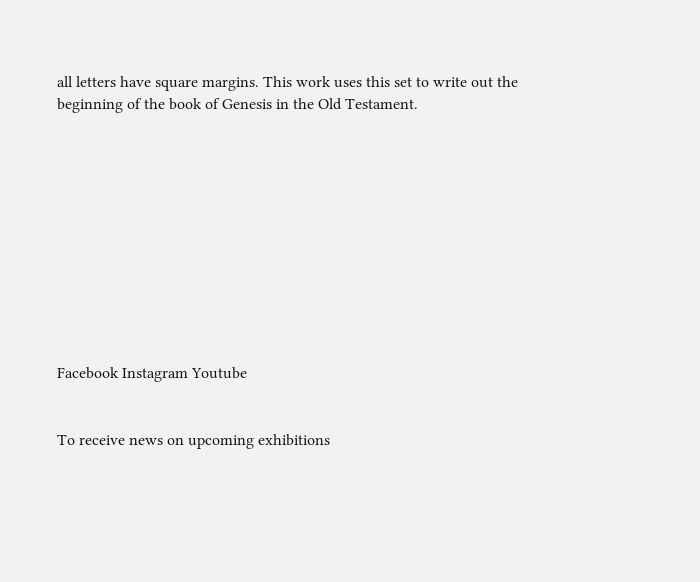all letters have square margins. This work uses this set to write out the beginning of the book of Genesis in the Old Testament.











Facebook Instagram Youtube


To receive news on upcoming exhibitions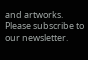and artworks.
Please subscribe to our newsletter.